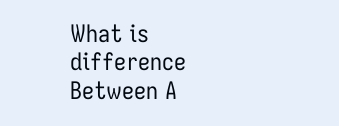What is difference Between A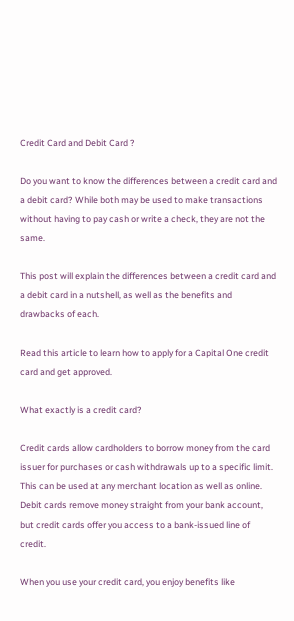Credit Card and Debit Card ?

Do you want to know the differences between a credit card and a debit card? While both may be used to make transactions without having to pay cash or write a check, they are not the same.

This post will explain the differences between a credit card and a debit card in a nutshell, as well as the benefits and drawbacks of each.

Read this article to learn how to apply for a Capital One credit card and get approved.

What exactly is a credit card?

Credit cards allow cardholders to borrow money from the card issuer for purchases or cash withdrawals up to a specific limit. This can be used at any merchant location as well as online. Debit cards remove money straight from your bank account, but credit cards offer you access to a bank-issued line of credit.

When you use your credit card, you enjoy benefits like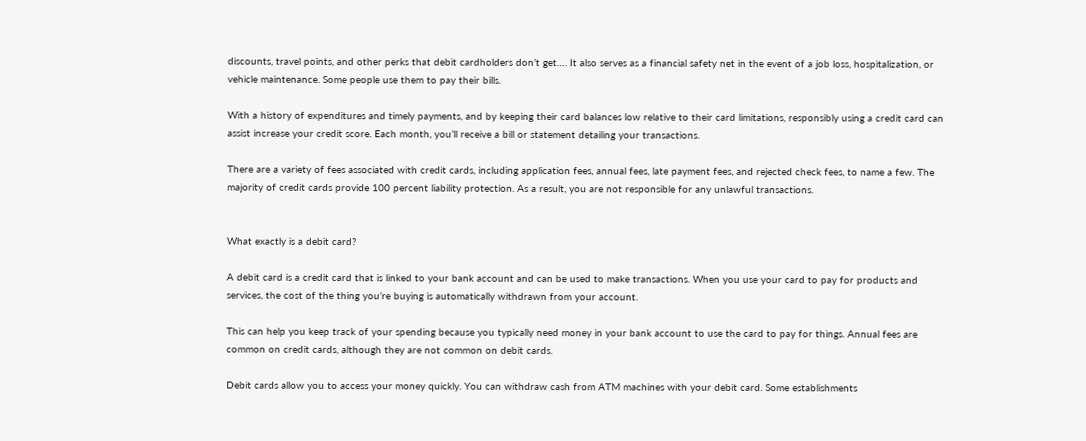discounts, travel points, and other perks that debit cardholders don’t get…. It also serves as a financial safety net in the event of a job loss, hospitalization, or vehicle maintenance. Some people use them to pay their bills.

With a history of expenditures and timely payments, and by keeping their card balances low relative to their card limitations, responsibly using a credit card can assist increase your credit score. Each month, you’ll receive a bill or statement detailing your transactions.

There are a variety of fees associated with credit cards, including application fees, annual fees, late payment fees, and rejected check fees, to name a few. The majority of credit cards provide 100 percent liability protection. As a result, you are not responsible for any unlawful transactions.


What exactly is a debit card?

A debit card is a credit card that is linked to your bank account and can be used to make transactions. When you use your card to pay for products and services, the cost of the thing you’re buying is automatically withdrawn from your account.

This can help you keep track of your spending because you typically need money in your bank account to use the card to pay for things. Annual fees are common on credit cards, although they are not common on debit cards.

Debit cards allow you to access your money quickly. You can withdraw cash from ATM machines with your debit card. Some establishments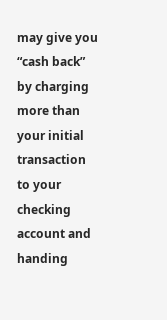may give you “cash back” by charging more than your initial transaction to your checking account and handing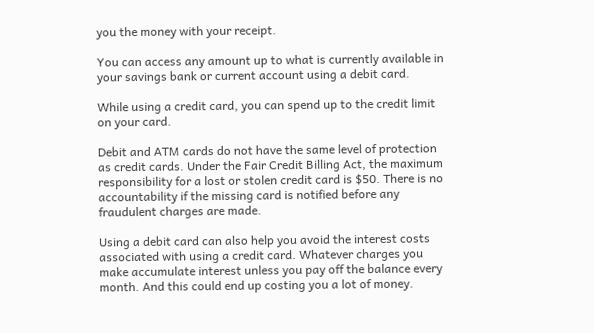you the money with your receipt.

You can access any amount up to what is currently available in your savings bank or current account using a debit card.

While using a credit card, you can spend up to the credit limit on your card.

Debit and ATM cards do not have the same level of protection as credit cards. Under the Fair Credit Billing Act, the maximum responsibility for a lost or stolen credit card is $50. There is no accountability if the missing card is notified before any fraudulent charges are made.

Using a debit card can also help you avoid the interest costs associated with using a credit card. Whatever charges you make accumulate interest unless you pay off the balance every month. And this could end up costing you a lot of money.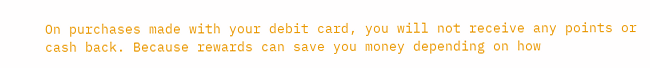On purchases made with your debit card, you will not receive any points or cash back. Because rewards can save you money depending on how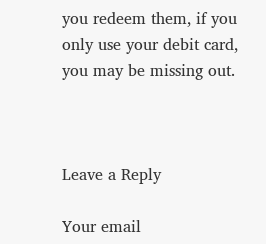you redeem them, if you only use your debit card, you may be missing out.



Leave a Reply

Your email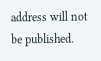address will not be published.